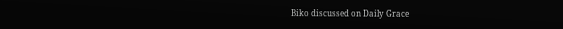Biko discussed on Daily Grace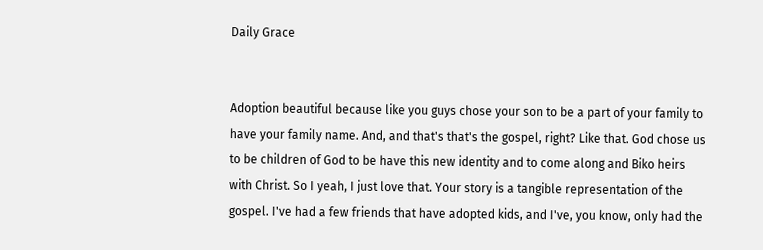Daily Grace


Adoption beautiful because like you guys chose your son to be a part of your family to have your family name. And, and that's that's the gospel, right? Like that. God chose us to be children of God to be have this new identity and to come along and Biko heirs with Christ. So I yeah, I just love that. Your story is a tangible representation of the gospel. I've had a few friends that have adopted kids, and I've, you know, only had the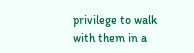privilege to walk with them in a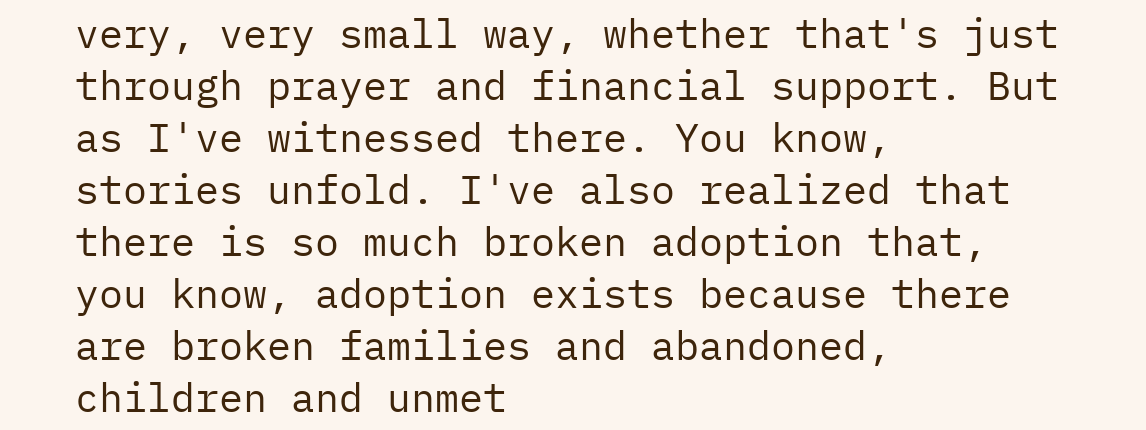very, very small way, whether that's just through prayer and financial support. But as I've witnessed there. You know, stories unfold. I've also realized that there is so much broken adoption that, you know, adoption exists because there are broken families and abandoned, children and unmet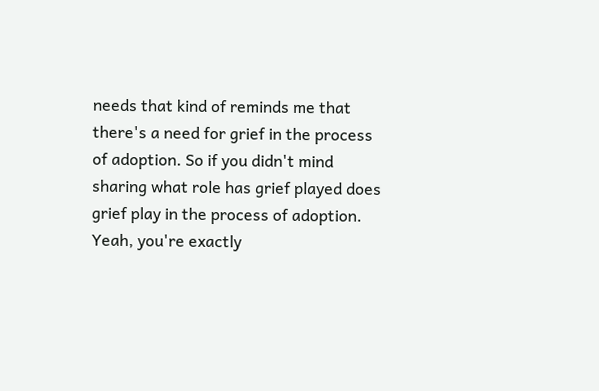needs that kind of reminds me that there's a need for grief in the process of adoption. So if you didn't mind sharing what role has grief played does grief play in the process of adoption. Yeah, you're exactly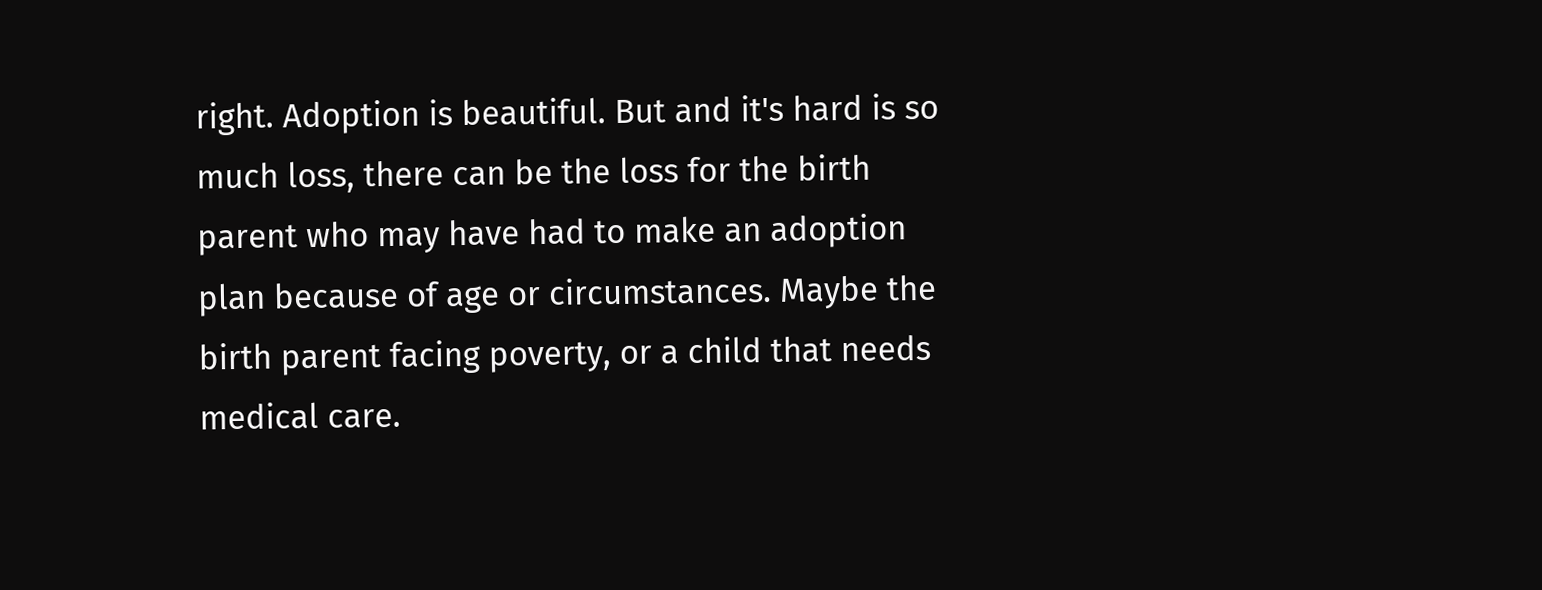right. Adoption is beautiful. But and it's hard is so much loss, there can be the loss for the birth parent who may have had to make an adoption plan because of age or circumstances. Maybe the birth parent facing poverty, or a child that needs medical care.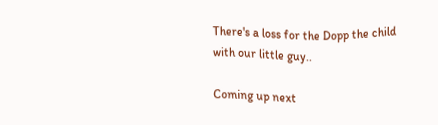There's a loss for the Dopp the child with our little guy..

Coming up next